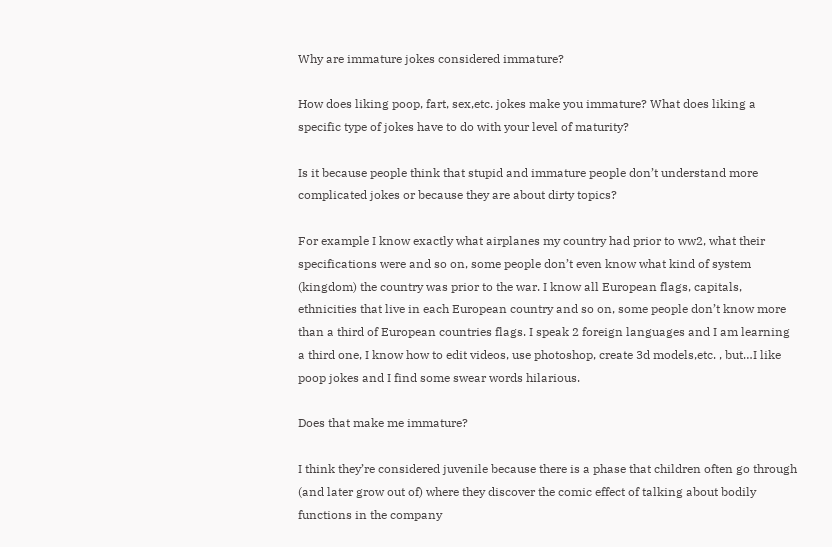Why are immature jokes considered immature?

How does liking poop, fart, sex,etc. jokes make you immature? What does liking a specific type of jokes have to do with your level of maturity?

Is it because people think that stupid and immature people don’t understand more complicated jokes or because they are about dirty topics?

For example I know exactly what airplanes my country had prior to ww2, what their specifications were and so on, some people don’t even know what kind of system (kingdom) the country was prior to the war. I know all European flags, capitals, ethnicities that live in each European country and so on, some people don’t know more than a third of European countries flags. I speak 2 foreign languages and I am learning a third one, I know how to edit videos, use photoshop, create 3d models,etc. , but…I like poop jokes and I find some swear words hilarious.

Does that make me immature?

I think they’re considered juvenile because there is a phase that children often go through (and later grow out of) where they discover the comic effect of talking about bodily functions in the company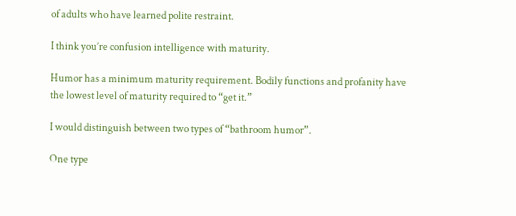of adults who have learned polite restraint.

I think you’re confusion intelligence with maturity.

Humor has a minimum maturity requirement. Bodily functions and profanity have the lowest level of maturity required to “get it.”

I would distinguish between two types of “bathroom humor”.

One type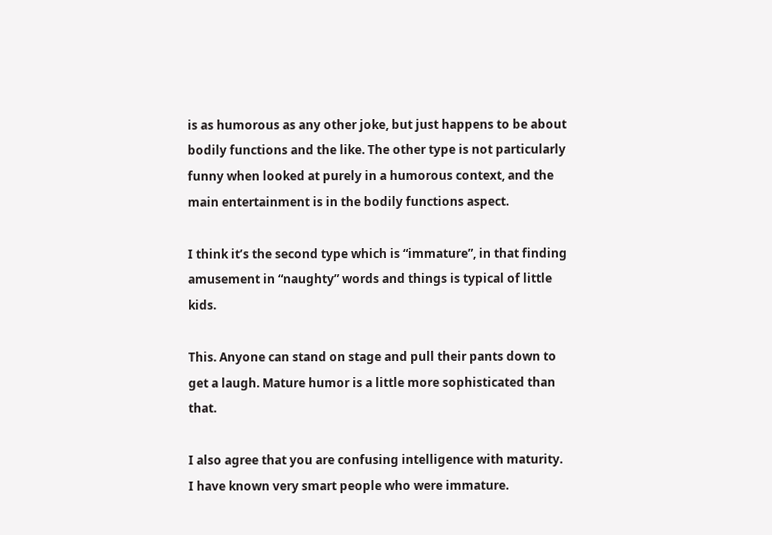is as humorous as any other joke, but just happens to be about bodily functions and the like. The other type is not particularly funny when looked at purely in a humorous context, and the main entertainment is in the bodily functions aspect.

I think it’s the second type which is “immature”, in that finding amusement in “naughty” words and things is typical of little kids.

This. Anyone can stand on stage and pull their pants down to get a laugh. Mature humor is a little more sophisticated than that.

I also agree that you are confusing intelligence with maturity. I have known very smart people who were immature.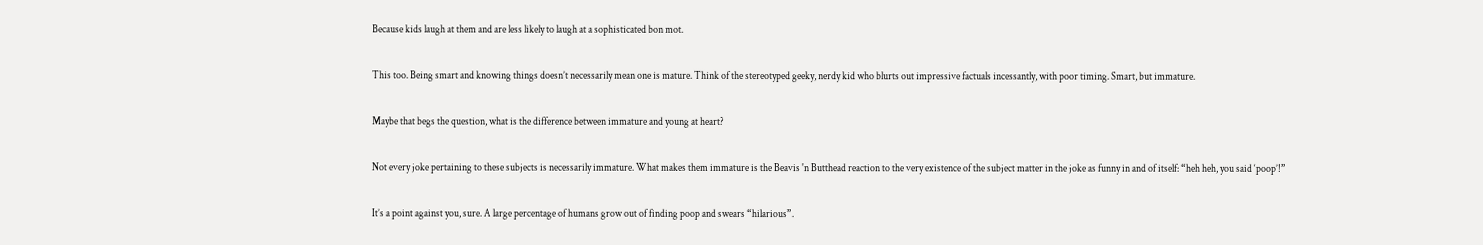Because kids laugh at them and are less likely to laugh at a sophisticated bon mot.

This too. Being smart and knowing things doesn’t necessarily mean one is mature. Think of the stereotyped geeky, nerdy kid who blurts out impressive factuals incessantly, with poor timing. Smart, but immature.

Maybe that begs the question, what is the difference between immature and young at heart?

Not every joke pertaining to these subjects is necessarily immature. What makes them immature is the Beavis 'n Butthead reaction to the very existence of the subject matter in the joke as funny in and of itself: “heh heh, you said ‘poop’!”

It’s a point against you, sure. A large percentage of humans grow out of finding poop and swears “hilarious”.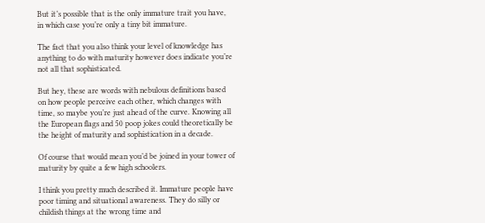But it’s possible that is the only immature trait you have, in which case you’re only a tiny bit immature.

The fact that you also think your level of knowledge has anything to do with maturity however does indicate you’re not all that sophisticated.

But hey, these are words with nebulous definitions based on how people perceive each other, which changes with time, so maybe you’re just ahead of the curve. Knowing all the European flags and 50 poop jokes could theoretically be the height of maturity and sophistication in a decade.

Of course that would mean you’d be joined in your tower of maturity by quite a few high schoolers.

I think you pretty much described it. Immature people have poor timing and situational awareness. They do silly or childish things at the wrong time and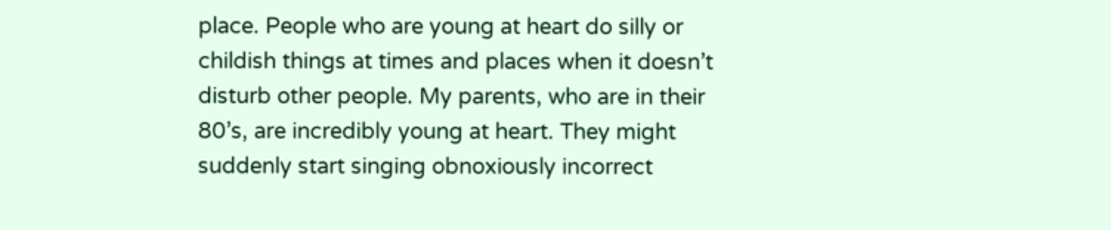place. People who are young at heart do silly or childish things at times and places when it doesn’t disturb other people. My parents, who are in their 80’s, are incredibly young at heart. They might suddenly start singing obnoxiously incorrect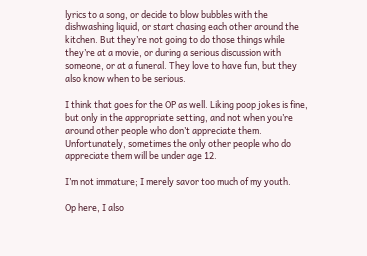lyrics to a song, or decide to blow bubbles with the dishwashing liquid, or start chasing each other around the kitchen. But they’re not going to do those things while they’re at a movie, or during a serious discussion with someone, or at a funeral. They love to have fun, but they also know when to be serious.

I think that goes for the OP as well. Liking poop jokes is fine, but only in the appropriate setting, and not when you’re around other people who don’t appreciate them. Unfortunately, sometimes the only other people who do appreciate them will be under age 12.

I’m not immature; I merely savor too much of my youth.

Op here, I also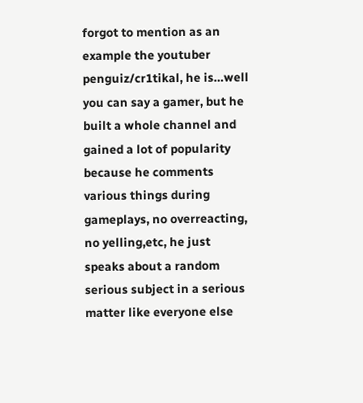forgot to mention as an example the youtuber penguiz/cr1tikal, he is…well you can say a gamer, but he built a whole channel and gained a lot of popularity because he comments various things during gameplays, no overreacting, no yelling,etc, he just speaks about a random serious subject in a serious matter like everyone else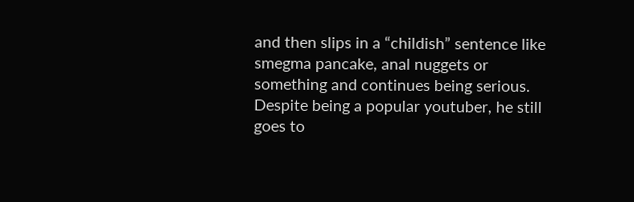and then slips in a “childish” sentence like smegma pancake, anal nuggets or something and continues being serious. Despite being a popular youtuber, he still goes to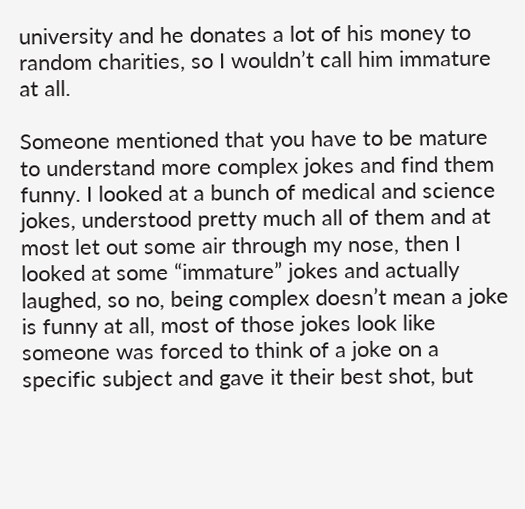university and he donates a lot of his money to random charities, so I wouldn’t call him immature at all.

Someone mentioned that you have to be mature to understand more complex jokes and find them funny. I looked at a bunch of medical and science jokes, understood pretty much all of them and at most let out some air through my nose, then I looked at some “immature” jokes and actually laughed, so no, being complex doesn’t mean a joke is funny at all, most of those jokes look like someone was forced to think of a joke on a specific subject and gave it their best shot, but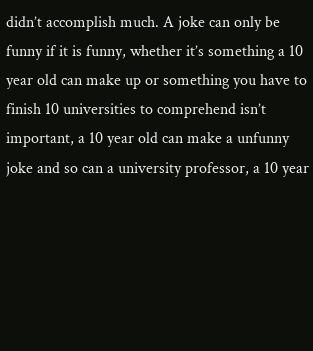didn’t accomplish much. A joke can only be funny if it is funny, whether it’s something a 10 year old can make up or something you have to finish 10 universities to comprehend isn’t important, a 10 year old can make a unfunny joke and so can a university professor, a 10 year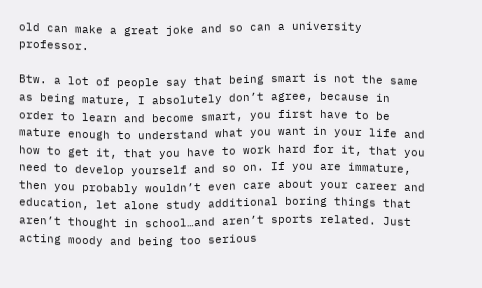old can make a great joke and so can a university professor.

Btw. a lot of people say that being smart is not the same as being mature, I absolutely don’t agree, because in order to learn and become smart, you first have to be mature enough to understand what you want in your life and how to get it, that you have to work hard for it, that you need to develop yourself and so on. If you are immature, then you probably wouldn’t even care about your career and education, let alone study additional boring things that aren’t thought in school…and aren’t sports related. Just acting moody and being too serious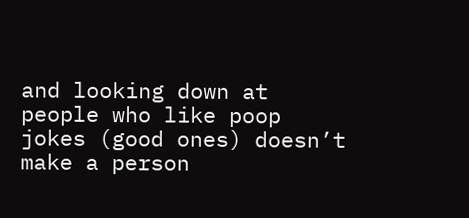and looking down at people who like poop jokes (good ones) doesn’t make a person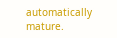automatically mature.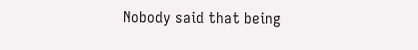Nobody said that being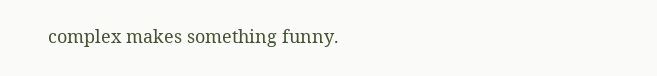complex makes something funny.